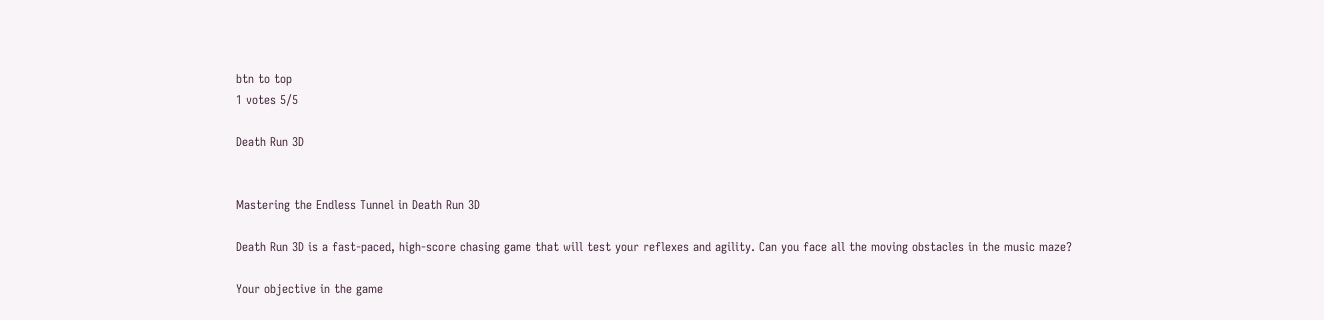btn to top
1 votes 5/5

Death Run 3D


Mastering the Endless Tunnel in Death Run 3D

Death Run 3D is a fast-paced, high-score chasing game that will test your reflexes and agility. Can you face all the moving obstacles in the music maze?

Your objective in the game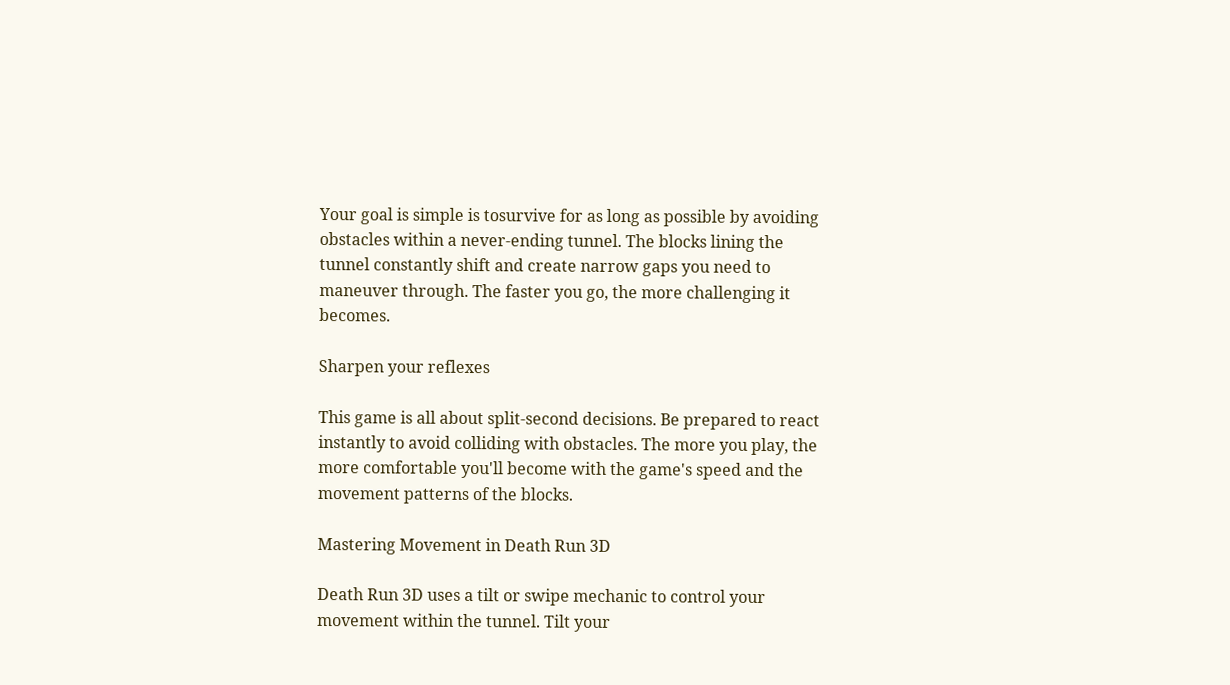Your goal is simple is tosurvive for as long as possible by avoiding obstacles within a never-ending tunnel. The blocks lining the tunnel constantly shift and create narrow gaps you need to maneuver through. The faster you go, the more challenging it becomes.

Sharpen your reflexes

This game is all about split-second decisions. Be prepared to react instantly to avoid colliding with obstacles. The more you play, the more comfortable you'll become with the game's speed and the movement patterns of the blocks.

Mastering Movement in Death Run 3D

Death Run 3D uses a tilt or swipe mechanic to control your movement within the tunnel. Tilt your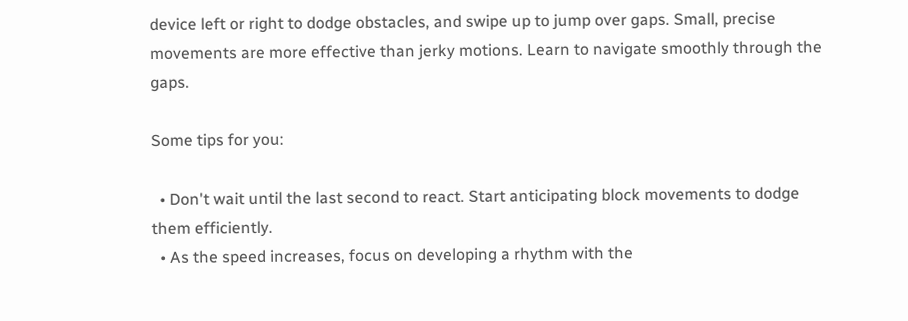device left or right to dodge obstacles, and swipe up to jump over gaps. Small, precise movements are more effective than jerky motions. Learn to navigate smoothly through the gaps.

Some tips for you:

  • Don't wait until the last second to react. Start anticipating block movements to dodge them efficiently.
  • As the speed increases, focus on developing a rhythm with the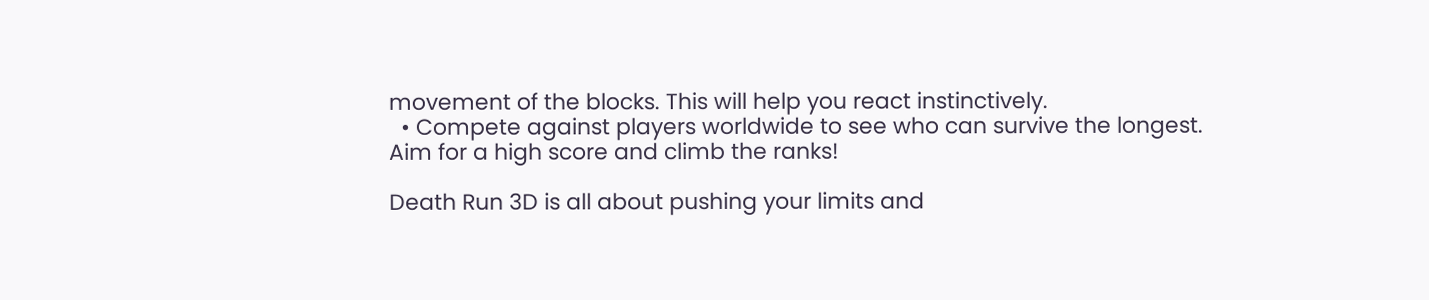movement of the blocks. This will help you react instinctively.
  • Compete against players worldwide to see who can survive the longest. Aim for a high score and climb the ranks!

Death Run 3D is all about pushing your limits and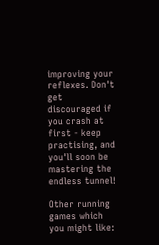improving your reflexes. Don't get discouraged if you crash at first - keep practising, and you'll soon be mastering the endless tunnel!

Other running games which you might like: